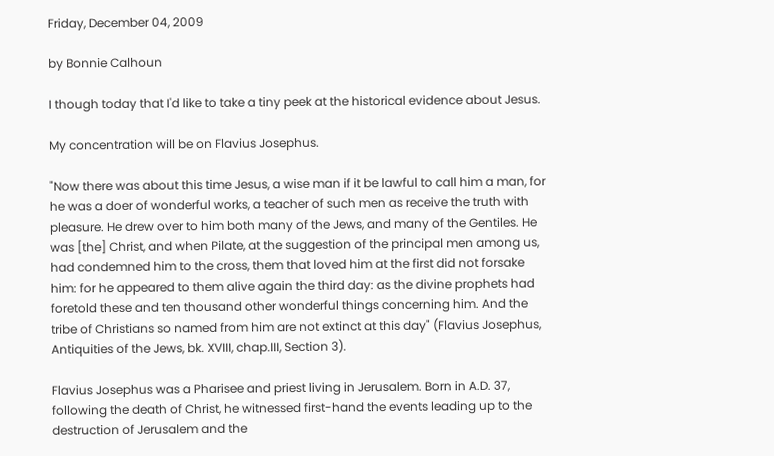Friday, December 04, 2009

by Bonnie Calhoun

I though today that I'd like to take a tiny peek at the historical evidence about Jesus.

My concentration will be on Flavius Josephus.

"Now there was about this time Jesus, a wise man if it be lawful to call him a man, for he was a doer of wonderful works, a teacher of such men as receive the truth with pleasure. He drew over to him both many of the Jews, and many of the Gentiles. He was [the] Christ, and when Pilate, at the suggestion of the principal men among us, had condemned him to the cross, them that loved him at the first did not forsake him: for he appeared to them alive again the third day: as the divine prophets had foretold these and ten thousand other wonderful things concerning him. And the tribe of Christians so named from him are not extinct at this day" (Flavius Josephus, Antiquities of the Jews, bk. XVIII, chap.III, Section 3).

Flavius Josephus was a Pharisee and priest living in Jerusalem. Born in A.D. 37, following the death of Christ, he witnessed first-hand the events leading up to the destruction of Jerusalem and the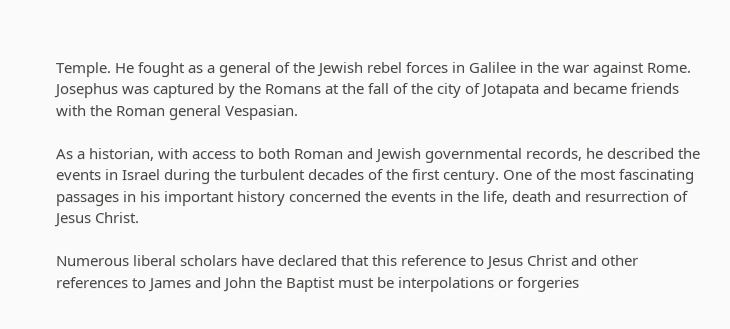Temple. He fought as a general of the Jewish rebel forces in Galilee in the war against Rome. Josephus was captured by the Romans at the fall of the city of Jotapata and became friends with the Roman general Vespasian.

As a historian, with access to both Roman and Jewish governmental records, he described the events in Israel during the turbulent decades of the first century. One of the most fascinating passages in his important history concerned the events in the life, death and resurrection of Jesus Christ.

Numerous liberal scholars have declared that this reference to Jesus Christ and other references to James and John the Baptist must be interpolations or forgeries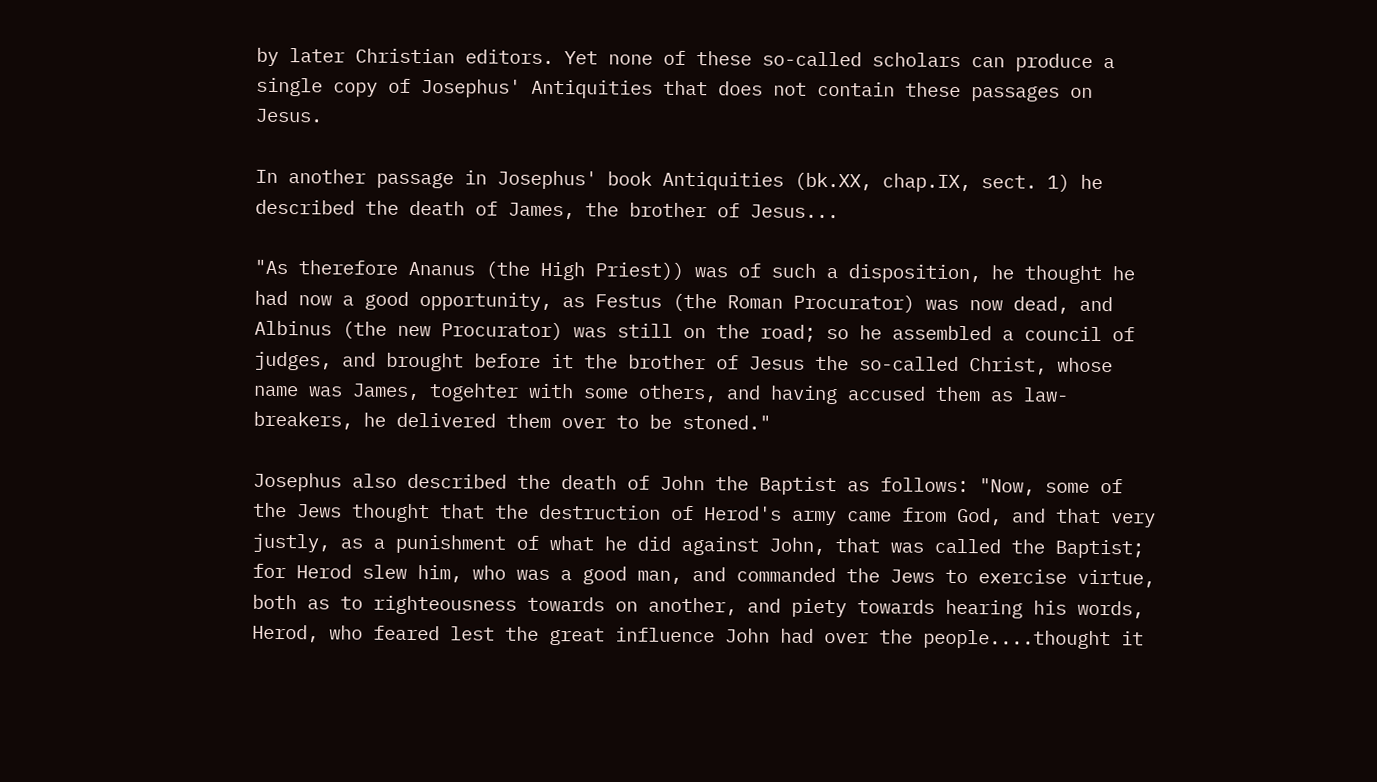by later Christian editors. Yet none of these so-called scholars can produce a single copy of Josephus' Antiquities that does not contain these passages on Jesus.

In another passage in Josephus' book Antiquities (bk.XX, chap.IX, sect. 1) he described the death of James, the brother of Jesus...

"As therefore Ananus (the High Priest)) was of such a disposition, he thought he had now a good opportunity, as Festus (the Roman Procurator) was now dead, and Albinus (the new Procurator) was still on the road; so he assembled a council of judges, and brought before it the brother of Jesus the so-called Christ, whose name was James, togehter with some others, and having accused them as law-breakers, he delivered them over to be stoned."

Josephus also described the death of John the Baptist as follows: "Now, some of the Jews thought that the destruction of Herod's army came from God, and that very justly, as a punishment of what he did against John, that was called the Baptist; for Herod slew him, who was a good man, and commanded the Jews to exercise virtue, both as to righteousness towards on another, and piety towards hearing his words, Herod, who feared lest the great influence John had over the people....thought it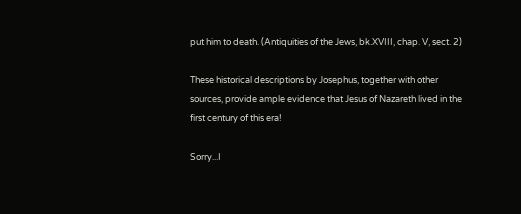put him to death. (Antiquities of the Jews, bk.XVIII, chap. V, sect. 2)

These historical descriptions by Josephus, together with other sources, provide ample evidence that Jesus of Nazareth lived in the first century of this era!

Sorry...I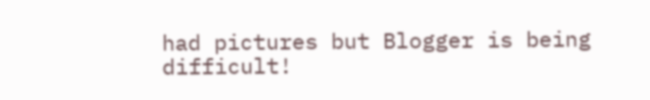had pictures but Blogger is being difficult!